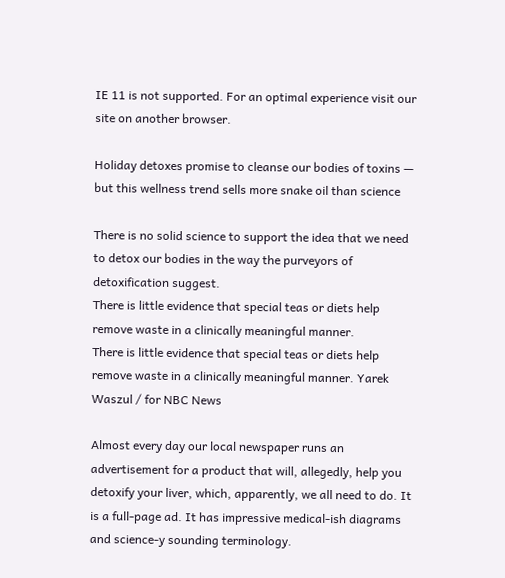IE 11 is not supported. For an optimal experience visit our site on another browser.

Holiday detoxes promise to cleanse our bodies of toxins — but this wellness trend sells more snake oil than science

There is no solid science to support the idea that we need to detox our bodies in the way the purveyors of detoxification suggest.
There is little evidence that special teas or diets help remove waste in a clinically meaningful manner.
There is little evidence that special teas or diets help remove waste in a clinically meaningful manner. Yarek Waszul / for NBC News

Almost every day our local newspaper runs an advertisement for a product that will, allegedly, help you detoxify your liver, which, apparently, we all need to do. It is a full-page ad. It has impressive medical-ish diagrams and science-y sounding terminology.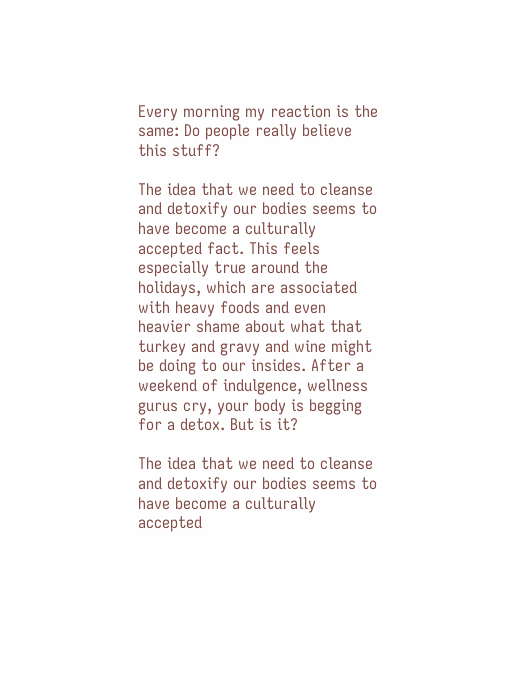Every morning my reaction is the same: Do people really believe this stuff?

The idea that we need to cleanse and detoxify our bodies seems to have become a culturally accepted fact. This feels especially true around the holidays, which are associated with heavy foods and even heavier shame about what that turkey and gravy and wine might be doing to our insides. After a weekend of indulgence, wellness gurus cry, your body is begging for a detox. But is it?

The idea that we need to cleanse and detoxify our bodies seems to have become a culturally accepted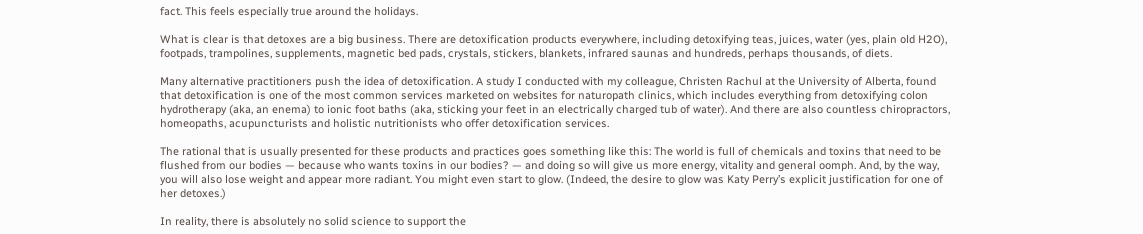fact. This feels especially true around the holidays.

What is clear is that detoxes are a big business. There are detoxification products everywhere, including detoxifying teas, juices, water (yes, plain old H2O), footpads, trampolines, supplements, magnetic bed pads, crystals, stickers, blankets, infrared saunas and hundreds, perhaps thousands, of diets.

Many alternative practitioners push the idea of detoxification. A study I conducted with my colleague, Christen Rachul at the University of Alberta, found that detoxification is one of the most common services marketed on websites for naturopath clinics, which includes everything from detoxifying colon hydrotherapy (aka, an enema) to ionic foot baths (aka, sticking your feet in an electrically charged tub of water). And there are also countless chiropractors, homeopaths, acupuncturists and holistic nutritionists who offer detoxification services.

The rational that is usually presented for these products and practices goes something like this: The world is full of chemicals and toxins that need to be flushed from our bodies — because who wants toxins in our bodies? — and doing so will give us more energy, vitality and general oomph. And, by the way, you will also lose weight and appear more radiant. You might even start to glow. (Indeed, the desire to glow was Katy Perry’s explicit justification for one of her detoxes.)

In reality, there is absolutely no solid science to support the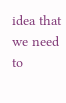idea that we need to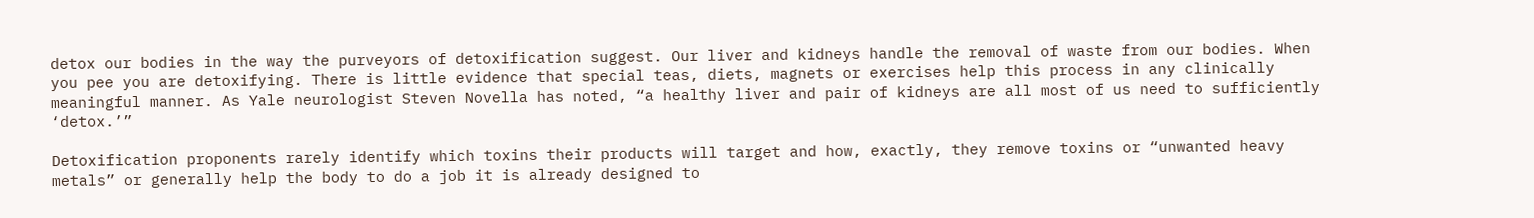detox our bodies in the way the purveyors of detoxification suggest. Our liver and kidneys handle the removal of waste from our bodies. When you pee you are detoxifying. There is little evidence that special teas, diets, magnets or exercises help this process in any clinically meaningful manner. As Yale neurologist Steven Novella has noted, “a healthy liver and pair of kidneys are all most of us need to sufficiently ‘detox.’”

Detoxification proponents rarely identify which toxins their products will target and how, exactly, they remove toxins or “unwanted heavy metals” or generally help the body to do a job it is already designed to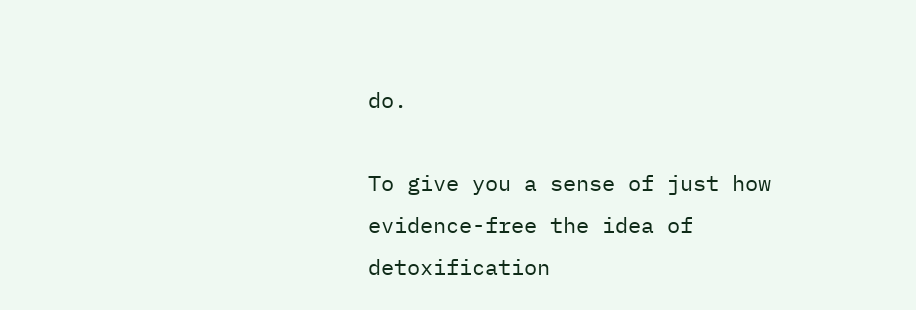do.

To give you a sense of just how evidence-free the idea of detoxification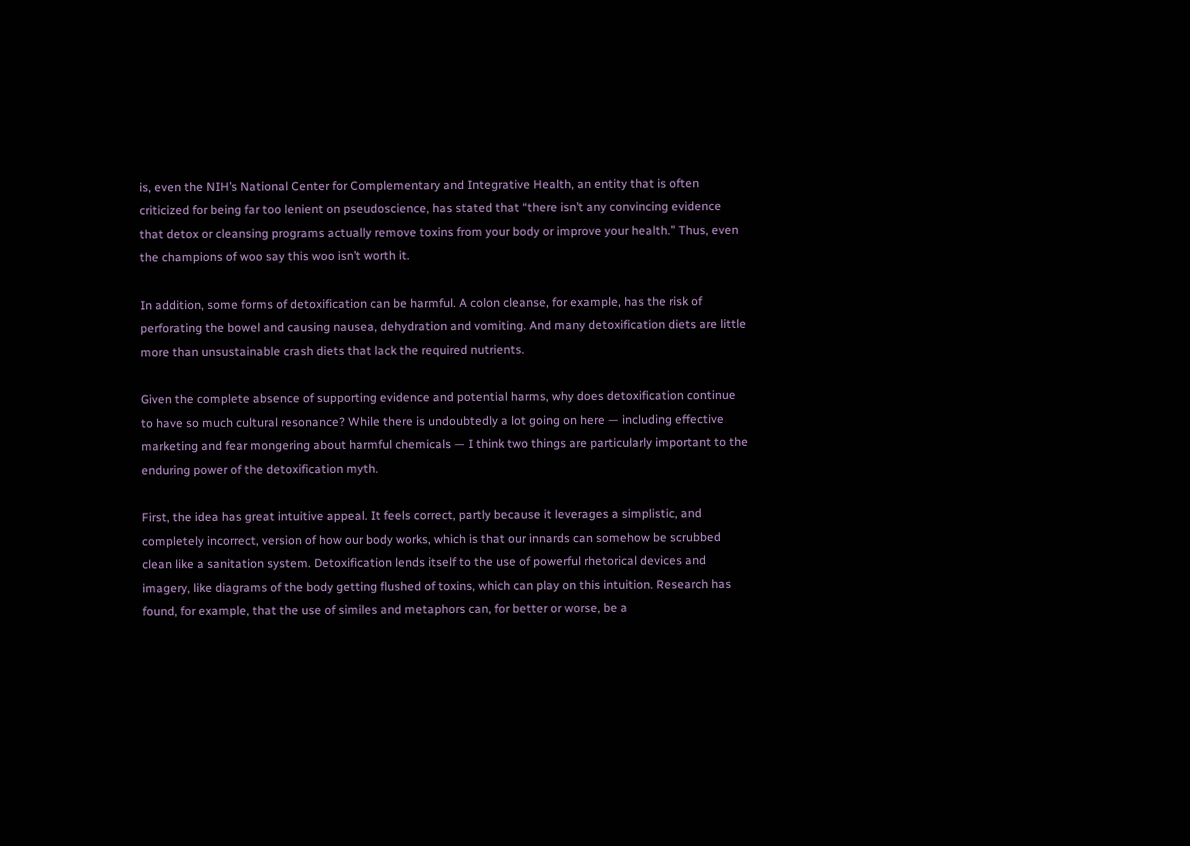is, even the NIH’s National Center for Complementary and Integrative Health, an entity that is often criticized for being far too lenient on pseudoscience, has stated that “there isn’t any convincing evidence that detox or cleansing programs actually remove toxins from your body or improve your health.” Thus, even the champions of woo say this woo isn’t worth it.

In addition, some forms of detoxification can be harmful. A colon cleanse, for example, has the risk of perforating the bowel and causing nausea, dehydration and vomiting. And many detoxification diets are little more than unsustainable crash diets that lack the required nutrients.

Given the complete absence of supporting evidence and potential harms, why does detoxification continue to have so much cultural resonance? While there is undoubtedly a lot going on here — including effective marketing and fear mongering about harmful chemicals — I think two things are particularly important to the enduring power of the detoxification myth.

First, the idea has great intuitive appeal. It feels correct, partly because it leverages a simplistic, and completely incorrect, version of how our body works, which is that our innards can somehow be scrubbed clean like a sanitation system. Detoxification lends itself to the use of powerful rhetorical devices and imagery, like diagrams of the body getting flushed of toxins, which can play on this intuition. Research has found, for example, that the use of similes and metaphors can, for better or worse, be a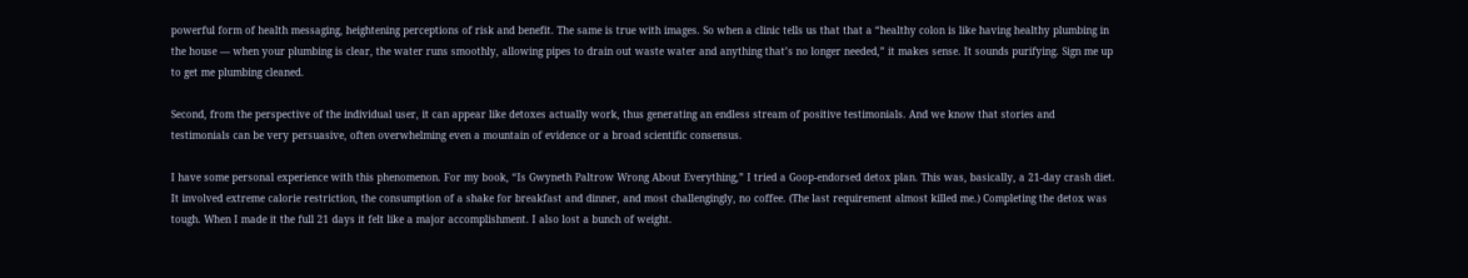powerful form of health messaging, heightening perceptions of risk and benefit. The same is true with images. So when a clinic tells us that that a “healthy colon is like having healthy plumbing in the house — when your plumbing is clear, the water runs smoothly, allowing pipes to drain out waste water and anything that’s no longer needed,” it makes sense. It sounds purifying. Sign me up to get me plumbing cleaned.

Second, from the perspective of the individual user, it can appear like detoxes actually work, thus generating an endless stream of positive testimonials. And we know that stories and testimonials can be very persuasive, often overwhelming even a mountain of evidence or a broad scientific consensus.

I have some personal experience with this phenomenon. For my book, “Is Gwyneth Paltrow Wrong About Everything,” I tried a Goop-endorsed detox plan. This was, basically, a 21-day crash diet. It involved extreme calorie restriction, the consumption of a shake for breakfast and dinner, and most challengingly, no coffee. (The last requirement almost killed me.) Completing the detox was tough. When I made it the full 21 days it felt like a major accomplishment. I also lost a bunch of weight.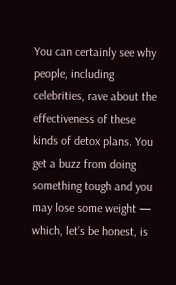You can certainly see why people, including celebrities, rave about the effectiveness of these kinds of detox plans. You get a buzz from doing something tough and you may lose some weight — which, let’s be honest, is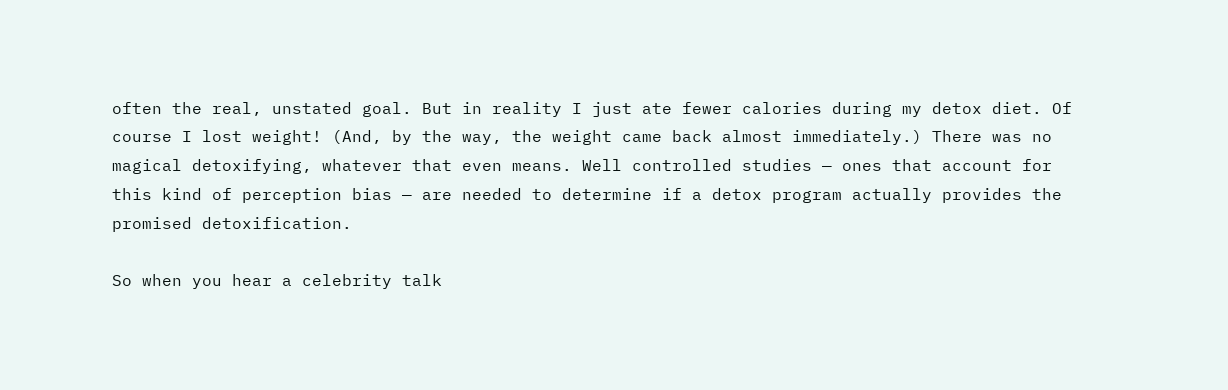often the real, unstated goal. But in reality I just ate fewer calories during my detox diet. Of course I lost weight! (And, by the way, the weight came back almost immediately.) There was no magical detoxifying, whatever that even means. Well controlled studies — ones that account for this kind of perception bias — are needed to determine if a detox program actually provides the promised detoxification.

So when you hear a celebrity talk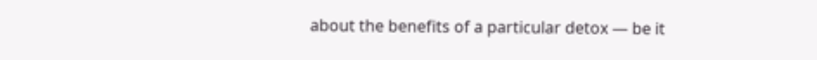about the benefits of a particular detox — be it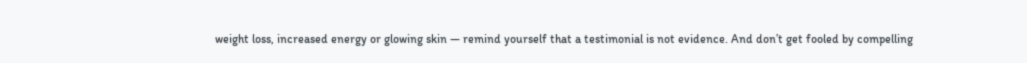weight loss, increased energy or glowing skin — remind yourself that a testimonial is not evidence. And don’t get fooled by compelling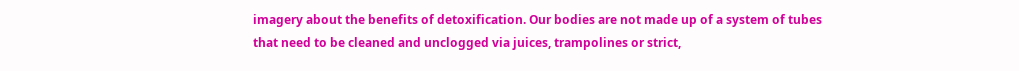imagery about the benefits of detoxification. Our bodies are not made up of a system of tubes that need to be cleaned and unclogged via juices, trampolines or strict,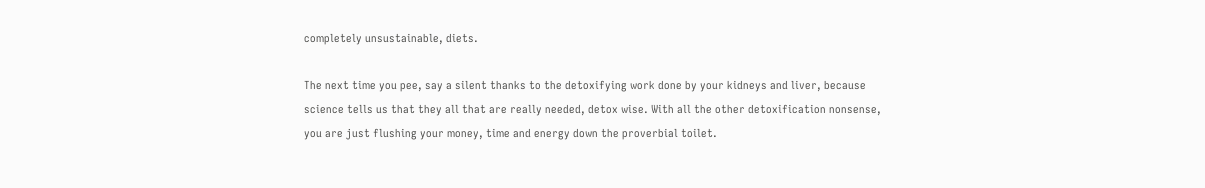completely unsustainable, diets.

The next time you pee, say a silent thanks to the detoxifying work done by your kidneys and liver, because science tells us that they all that are really needed, detox wise. With all the other detoxification nonsense, you are just flushing your money, time and energy down the proverbial toilet.